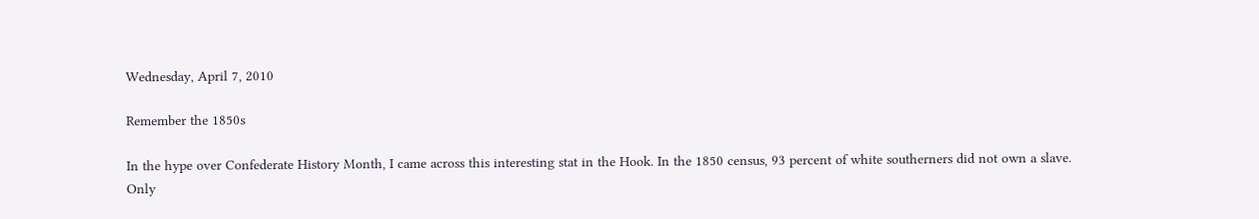Wednesday, April 7, 2010

Remember the 1850s

In the hype over Confederate History Month, I came across this interesting stat in the Hook. In the 1850 census, 93 percent of white southerners did not own a slave.
Only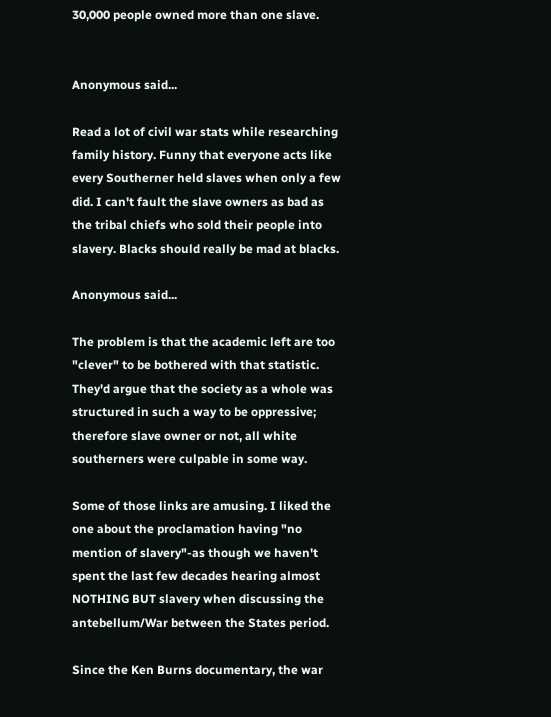30,000 people owned more than one slave.


Anonymous said...

Read a lot of civil war stats while researching family history. Funny that everyone acts like every Southerner held slaves when only a few did. I can't fault the slave owners as bad as the tribal chiefs who sold their people into slavery. Blacks should really be mad at blacks.

Anonymous said...

The problem is that the academic left are too "clever" to be bothered with that statistic. They'd argue that the society as a whole was structured in such a way to be oppressive; therefore slave owner or not, all white southerners were culpable in some way.

Some of those links are amusing. I liked the one about the proclamation having "no mention of slavery"-as though we haven't spent the last few decades hearing almost NOTHING BUT slavery when discussing the antebellum/War between the States period.

Since the Ken Burns documentary, the war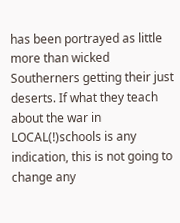has been portrayed as little more than wicked Southerners getting their just deserts. If what they teach about the war in LOCAL(!)schools is any indication, this is not going to change any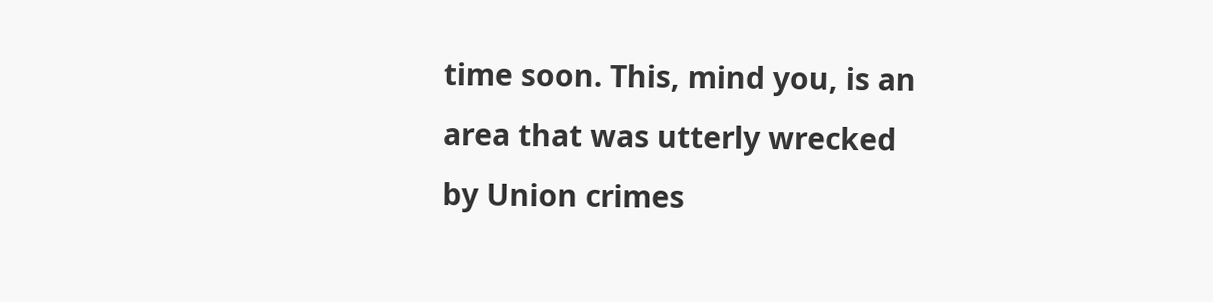time soon. This, mind you, is an area that was utterly wrecked by Union crimes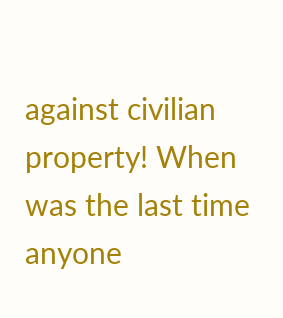against civilian property! When was the last time anyone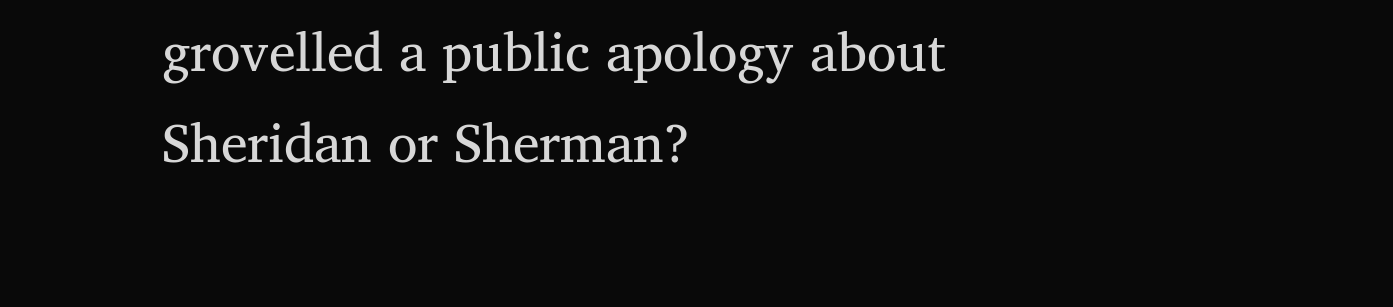grovelled a public apology about Sheridan or Sherman?